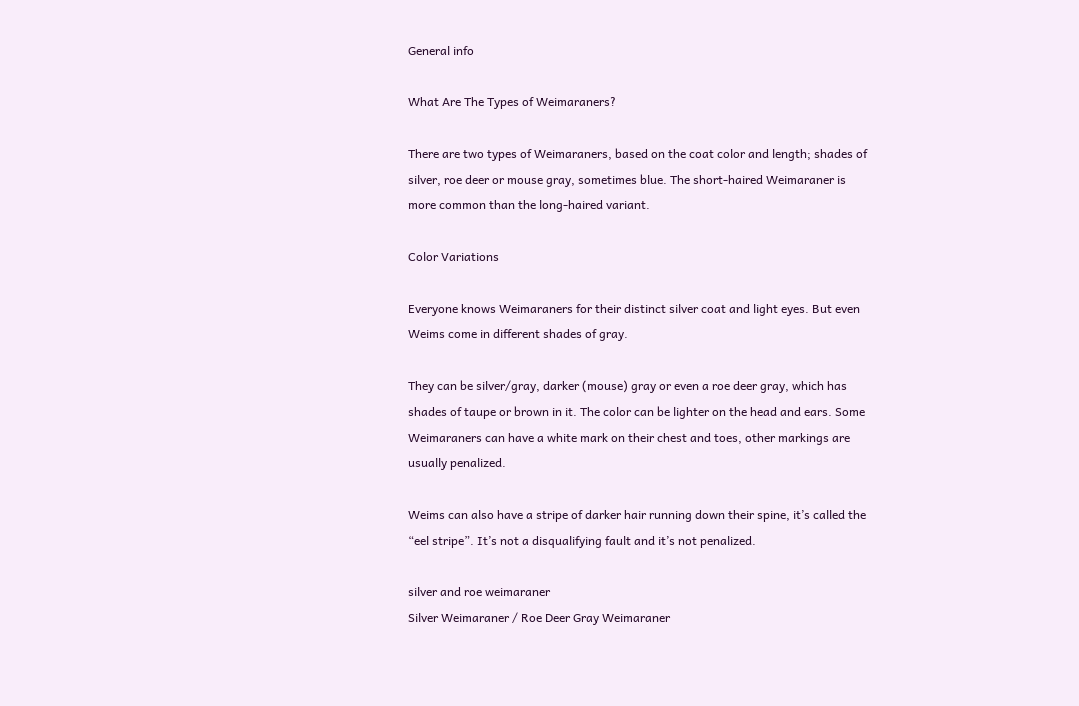General info

What Are The Types of Weimaraners?

There are two types of Weimaraners, based on the coat color and length; shades of silver, roe deer or mouse gray, sometimes blue. The short-haired Weimaraner is more common than the long-haired variant.

Color Variations

Everyone knows Weimaraners for their distinct silver coat and light eyes. But even Weims come in different shades of gray.

They can be silver/gray, darker (mouse) gray or even a roe deer gray, which has shades of taupe or brown in it. The color can be lighter on the head and ears. Some Weimaraners can have a white mark on their chest and toes, other markings are usually penalized.

Weims can also have a stripe of darker hair running down their spine, it’s called the “eel stripe”. It’s not a disqualifying fault and it’s not penalized.

silver and roe weimaraner
Silver Weimaraner / Roe Deer Gray Weimaraner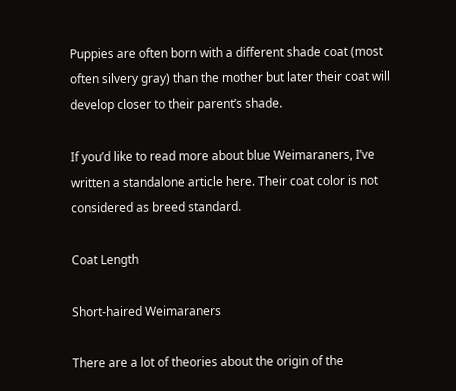Puppies are often born with a different shade coat (most often silvery gray) than the mother but later their coat will develop closer to their parent’s shade.

If you’d like to read more about blue Weimaraners, I’ve written a standalone article here. Their coat color is not considered as breed standard.

Coat Length

Short-haired Weimaraners

There are a lot of theories about the origin of the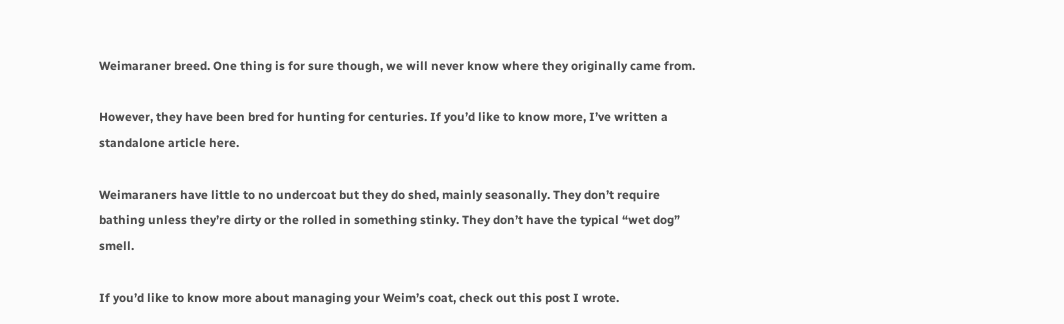Weimaraner breed. One thing is for sure though, we will never know where they originally came from.

However, they have been bred for hunting for centuries. If you’d like to know more, I’ve written a standalone article here.

Weimaraners have little to no undercoat but they do shed, mainly seasonally. They don’t require bathing unless they’re dirty or the rolled in something stinky. They don’t have the typical “wet dog” smell.

If you’d like to know more about managing your Weim’s coat, check out this post I wrote.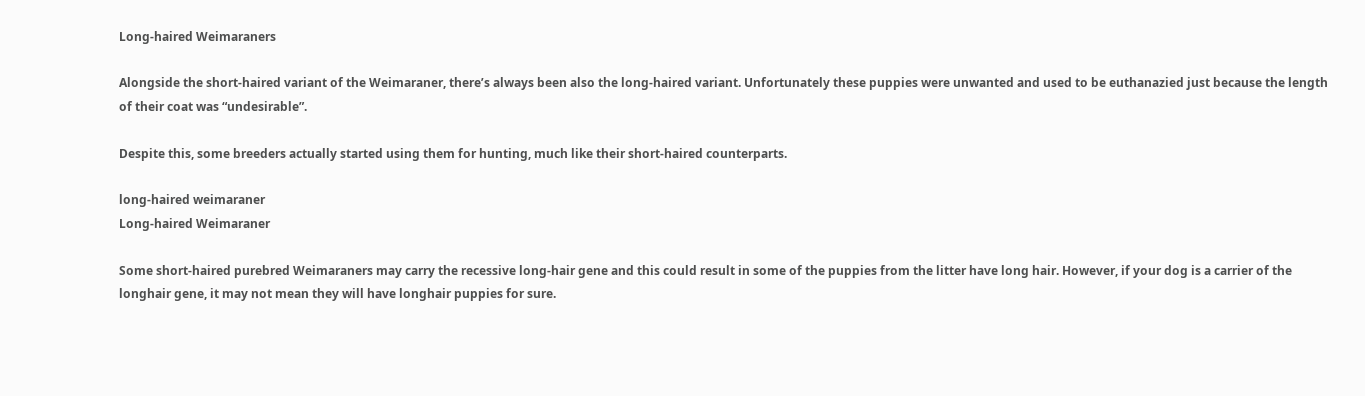Long-haired Weimaraners

Alongside the short-haired variant of the Weimaraner, there’s always been also the long-haired variant. Unfortunately these puppies were unwanted and used to be euthanazied just because the length of their coat was “undesirable”.

Despite this, some breeders actually started using them for hunting, much like their short-haired counterparts.

long-haired weimaraner
Long-haired Weimaraner

Some short-haired purebred Weimaraners may carry the recessive long-hair gene and this could result in some of the puppies from the litter have long hair. However, if your dog is a carrier of the longhair gene, it may not mean they will have longhair puppies for sure.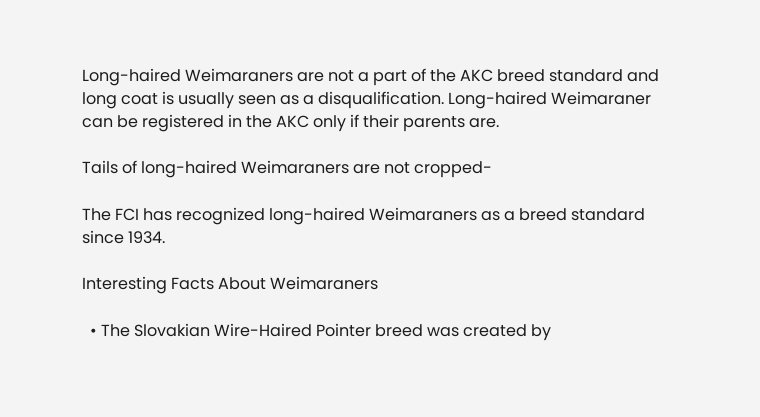Long-haired Weimaraners are not a part of the AKC breed standard and long coat is usually seen as a disqualification. Long-haired Weimaraner can be registered in the AKC only if their parents are.

Tails of long-haired Weimaraners are not cropped-

The FCI has recognized long-haired Weimaraners as a breed standard since 1934.

Interesting Facts About Weimaraners

  • The Slovakian Wire-Haired Pointer breed was created by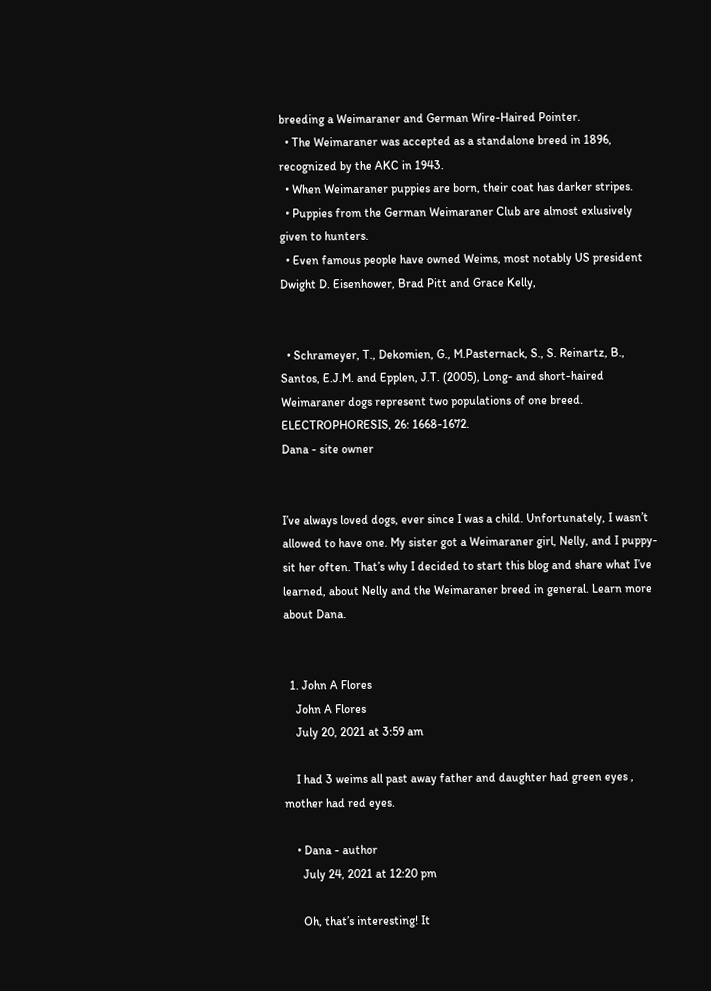breeding a Weimaraner and German Wire-Haired Pointer.
  • The Weimaraner was accepted as a standalone breed in 1896, recognized by the AKC in 1943.
  • When Weimaraner puppies are born, their coat has darker stripes.
  • Puppies from the German Weimaraner Club are almost exlusively given to hunters.
  • Even famous people have owned Weims, most notably US president Dwight D. Eisenhower, Brad Pitt and Grace Kelly,


  • Schrameyer, T., Dekomien, G., M.Pasternack, S., S. Reinartz, B., Santos, E.J.M. and Epplen, J.T. (2005), Long- and short-haired Weimaraner dogs represent two populations of one breed. ELECTROPHORESIS, 26: 1668-1672.
Dana - site owner


I’ve always loved dogs, ever since I was a child. Unfortunately, I wasn’t allowed to have one. My sister got a Weimaraner girl, Nelly, and I puppy-sit her often. That’s why I decided to start this blog and share what I’ve learned, about Nelly and the Weimaraner breed in general. Learn more about Dana.


  1. John A Flores
    John A Flores
    July 20, 2021 at 3:59 am

    I had 3 weims all past away father and daughter had green eyes , mother had red eyes.

    • Dana - author
      July 24, 2021 at 12:20 pm

      Oh, that’s interesting! It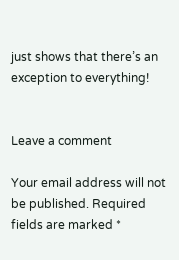just shows that there’s an exception to everything!


Leave a comment

Your email address will not be published. Required fields are marked *